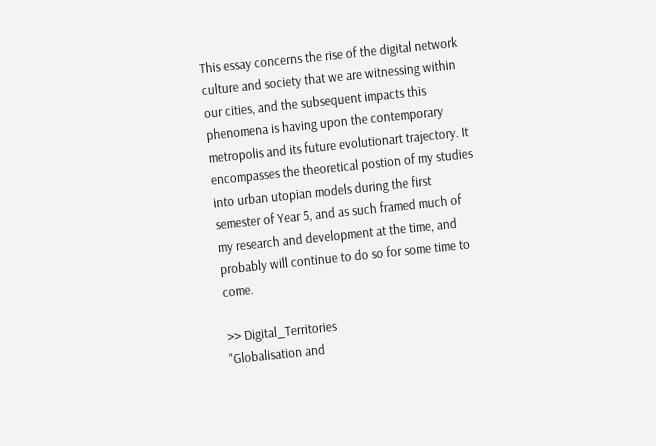This essay concerns the rise of the digital network culture and society that we are witnessing within our cities, and the subsequent impacts this phenomena is having upon the contemporary metropolis and its future evolutionart trajectory. It encompasses the theoretical postion of my studies into urban utopian models during the first semester of Year 5, and as such framed much of my research and development at the time, and probably will continue to do so for some time to come.

>> Digital_Territories
"Globalisation and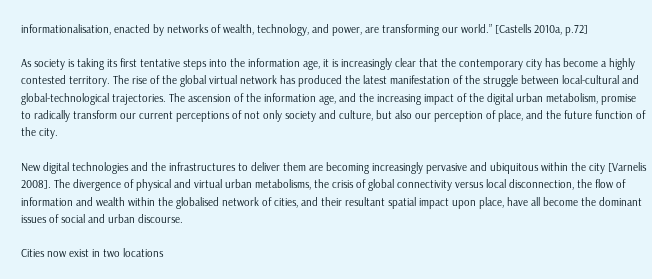informationalisation, enacted by networks of wealth, technology, and power, are transforming our world.” [Castells 2010a, p.72]

As society is taking its first tentative steps into the information age, it is increasingly clear that the contemporary city has become a highly contested territory. The rise of the global virtual network has produced the latest manifestation of the struggle between local-cultural and global-technological trajectories. The ascension of the information age, and the increasing impact of the digital urban metabolism, promise to radically transform our current perceptions of not only society and culture, but also our perception of place, and the future function of the city.

New digital technologies and the infrastructures to deliver them are becoming increasingly pervasive and ubiquitous within the city [Varnelis 2008]. The divergence of physical and virtual urban metabolisms, the crisis of global connectivity versus local disconnection, the flow of information and wealth within the globalised network of cities, and their resultant spatial impact upon place, have all become the dominant issues of social and urban discourse.

Cities now exist in two locations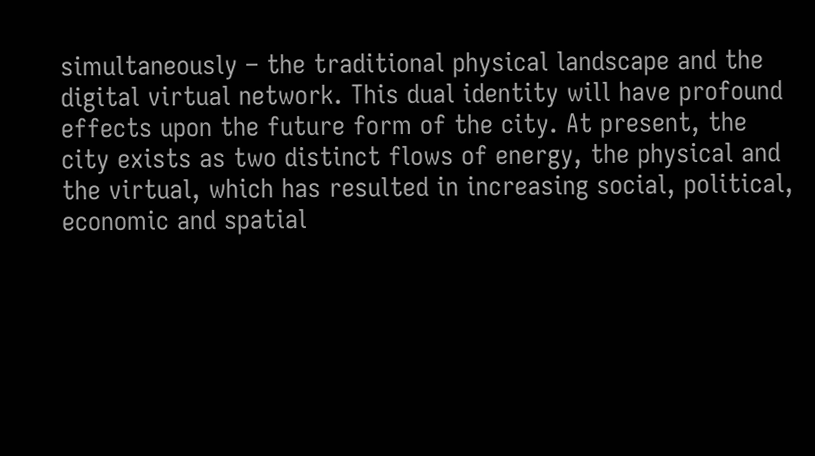simultaneously – the traditional physical landscape and the digital virtual network. This dual identity will have profound effects upon the future form of the city. At present, the city exists as two distinct flows of energy, the physical and the virtual, which has resulted in increasing social, political, economic and spatial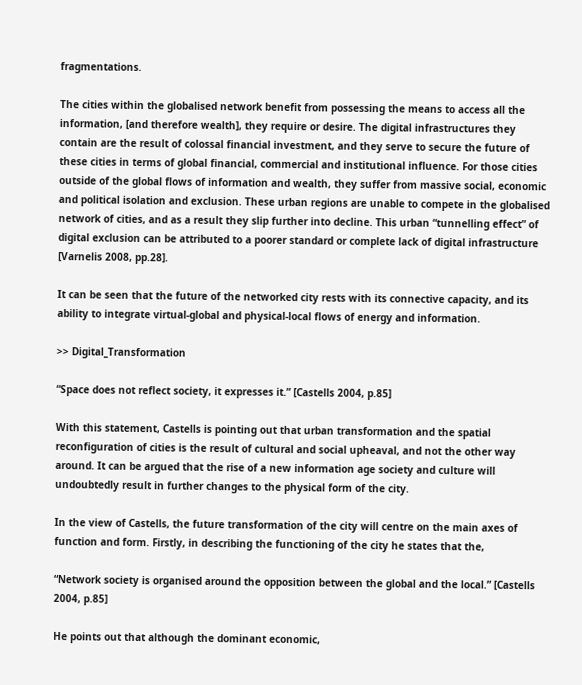fragmentations.

The cities within the globalised network benefit from possessing the means to access all the information, [and therefore wealth], they require or desire. The digital infrastructures they contain are the result of colossal financial investment, and they serve to secure the future of these cities in terms of global financial, commercial and institutional influence. For those cities outside of the global flows of information and wealth, they suffer from massive social, economic and political isolation and exclusion. These urban regions are unable to compete in the globalised network of cities, and as a result they slip further into decline. This urban “tunnelling effect” of digital exclusion can be attributed to a poorer standard or complete lack of digital infrastructure [Varnelis 2008, pp.28].

It can be seen that the future of the networked city rests with its connective capacity, and its ability to integrate virtual-global and physical-local flows of energy and information.

>> Digital_Transformation

“Space does not reflect society, it expresses it.” [Castells 2004, p.85]

With this statement, Castells is pointing out that urban transformation and the spatial reconfiguration of cities is the result of cultural and social upheaval, and not the other way around. It can be argued that the rise of a new information age society and culture will undoubtedly result in further changes to the physical form of the city.

In the view of Castells, the future transformation of the city will centre on the main axes of function and form. Firstly, in describing the functioning of the city he states that the,

“Network society is organised around the opposition between the global and the local.” [Castells 2004, p.85]

He points out that although the dominant economic,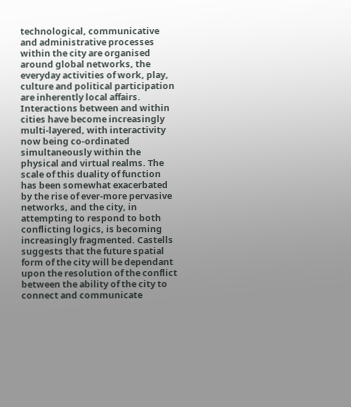technological, communicative and administrative processes within the city are organised around global networks, the everyday activities of work, play, culture and political participation are inherently local affairs. Interactions between and within cities have become increasingly multi-layered, with interactivity now being co-ordinated simultaneously within the physical and virtual realms. The scale of this duality of function has been somewhat exacerbated by the rise of ever-more pervasive networks, and the city, in attempting to respond to both conflicting logics, is becoming increasingly fragmented. Castells suggests that the future spatial form of the city will be dependant upon the resolution of the conflict between the ability of the city to connect and communicate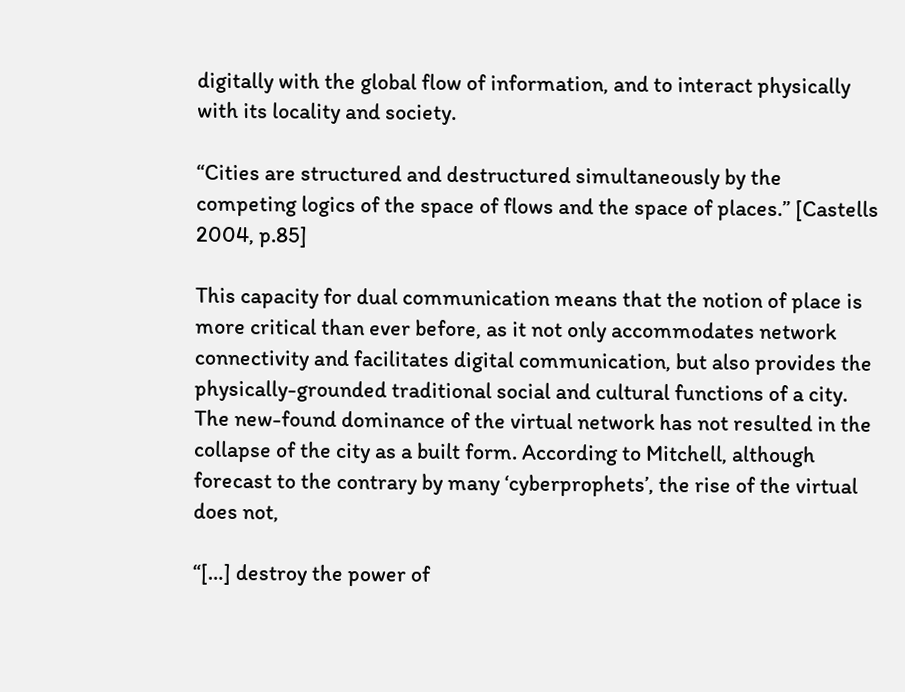digitally with the global flow of information, and to interact physically with its locality and society.

“Cities are structured and destructured simultaneously by the competing logics of the space of flows and the space of places.” [Castells 2004, p.85]

This capacity for dual communication means that the notion of place is more critical than ever before, as it not only accommodates network connectivity and facilitates digital communication, but also provides the physically-grounded traditional social and cultural functions of a city. The new-found dominance of the virtual network has not resulted in the collapse of the city as a built form. According to Mitchell, although forecast to the contrary by many ‘cyberprophets’, the rise of the virtual does not,

“[…] destroy the power of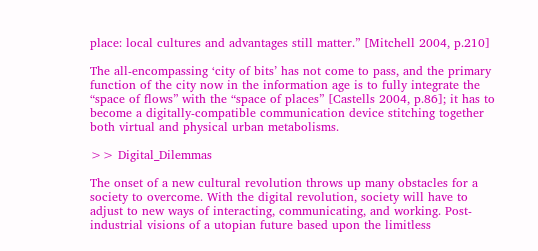place: local cultures and advantages still matter.” [Mitchell 2004, p.210]

The all-encompassing ‘city of bits’ has not come to pass, and the primary function of the city now in the information age is to fully integrate the “space of flows” with the “space of places” [Castells 2004, p.86]; it has to become a digitally-compatible communication device stitching together both virtual and physical urban metabolisms.

>> Digital_Dilemmas

The onset of a new cultural revolution throws up many obstacles for a society to overcome. With the digital revolution, society will have to adjust to new ways of interacting, communicating, and working. Post-industrial visions of a utopian future based upon the limitless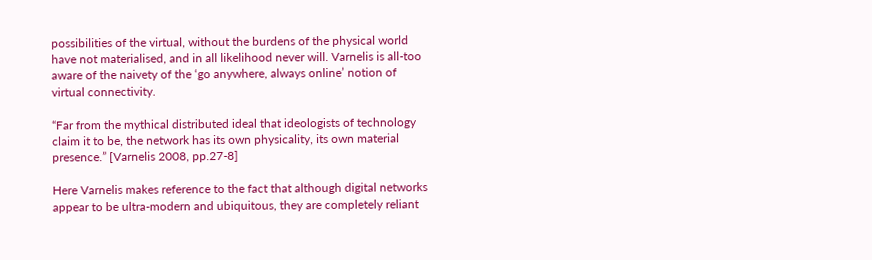possibilities of the virtual, without the burdens of the physical world have not materialised, and in all likelihood never will. Varnelis is all-too aware of the naivety of the ‘go anywhere, always online’ notion of virtual connectivity.

“Far from the mythical distributed ideal that ideologists of technology claim it to be, the network has its own physicality, its own material presence.” [Varnelis 2008, pp.27-8]

Here Varnelis makes reference to the fact that although digital networks appear to be ultra-modern and ubiquitous, they are completely reliant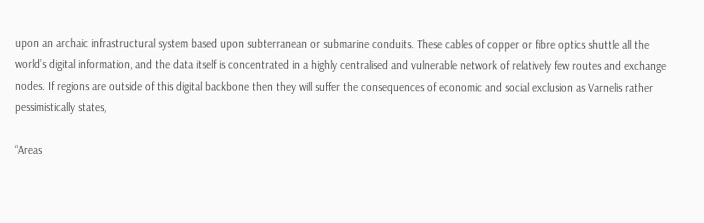upon an archaic infrastructural system based upon subterranean or submarine conduits. These cables of copper or fibre optics shuttle all the world’s digital information, and the data itself is concentrated in a highly centralised and vulnerable network of relatively few routes and exchange nodes. If regions are outside of this digital backbone then they will suffer the consequences of economic and social exclusion as Varnelis rather pessimistically states,

“Areas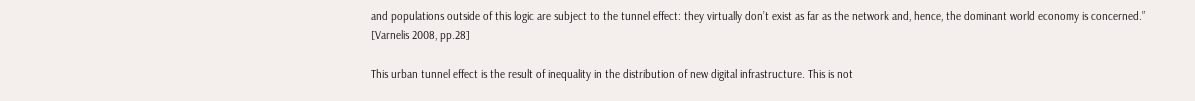and populations outside of this logic are subject to the tunnel effect: they virtually don’t exist as far as the network and, hence, the dominant world economy is concerned.” [Varnelis 2008, pp.28]

This urban tunnel effect is the result of inequality in the distribution of new digital infrastructure. This is not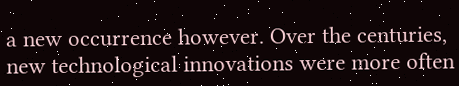a new occurrence however. Over the centuries, new technological innovations were more often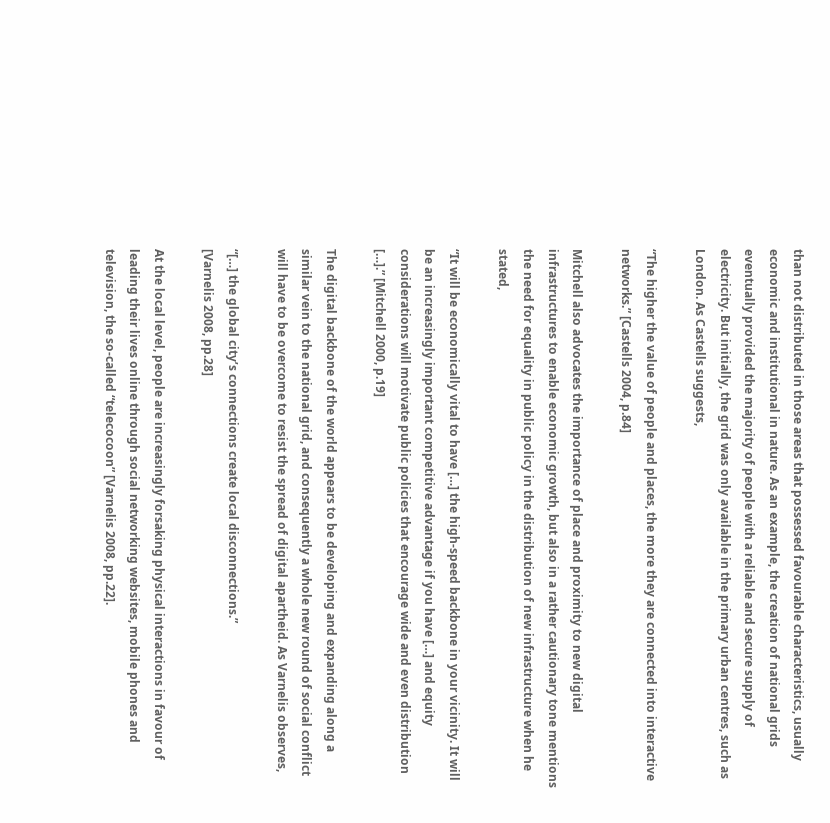than not distributed in those areas that possessed favourable characteristics, usually economic and institutional in nature. As an example, the creation of national grids eventually provided the majority of people with a reliable and secure supply of electricity. But initially, the grid was only available in the primary urban centres, such as London. As Castells suggests,

“The higher the value of people and places, the more they are connected into interactive networks.” [Castells 2004, p.84]

Mitchell also advocates the importance of place and proximity to new digital infrastructures to enable economic growth, but also in a rather cautionary tone mentions the need for equality in public policy in the distribution of new infrastructure when he stated,

“It will be economically vital to have […] the high-speed backbone in your vicinity. It will be an increasingly important competitive advantage if you have […] and equity considerations will motivate public policies that encourage wide and even distribution […].” [Mitchell 2000, p.19]

The digital backbone of the world appears to be developing and expanding along a similar vein to the national grid, and consequently a whole new round of social conflict will have to be overcome to resist the spread of digital apartheid. As Varnelis observes,

“[…] the global city’s connections create local disconnections.”
[Varnelis 2008, pp.28]

At the local level, people are increasingly forsaking physical interactions in favour of leading their lives online through social networking websites, mobile phones and television, the so-called “telecocoon” [Varnelis 2008, pp.22].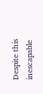Despite this inescapable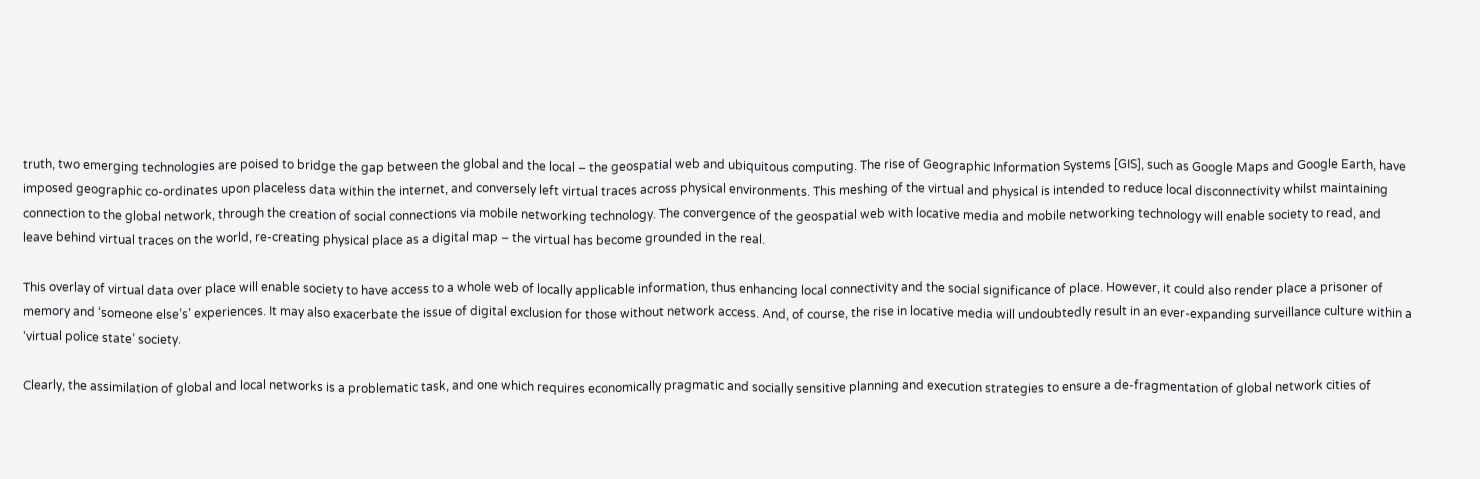truth, two emerging technologies are poised to bridge the gap between the global and the local – the geospatial web and ubiquitous computing. The rise of Geographic Information Systems [GIS], such as Google Maps and Google Earth, have imposed geographic co-ordinates upon placeless data within the internet, and conversely left virtual traces across physical environments. This meshing of the virtual and physical is intended to reduce local disconnectivity whilst maintaining connection to the global network, through the creation of social connections via mobile networking technology. The convergence of the geospatial web with locative media and mobile networking technology will enable society to read, and leave behind virtual traces on the world, re-creating physical place as a digital map – the virtual has become grounded in the real.

This overlay of virtual data over place will enable society to have access to a whole web of locally applicable information, thus enhancing local connectivity and the social significance of place. However, it could also render place a prisoner of memory and ‘someone else’s’ experiences. It may also exacerbate the issue of digital exclusion for those without network access. And, of course, the rise in locative media will undoubtedly result in an ever-expanding surveillance culture within a ‘virtual police state’ society.

Clearly, the assimilation of global and local networks is a problematic task, and one which requires economically pragmatic and socially sensitive planning and execution strategies to ensure a de-fragmentation of global network cities of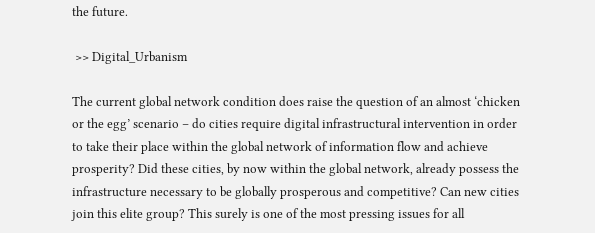the future.

 >> Digital_Urbanism

The current global network condition does raise the question of an almost ‘chicken or the egg’ scenario – do cities require digital infrastructural intervention in order to take their place within the global network of information flow and achieve prosperity? Did these cities, by now within the global network, already possess the infrastructure necessary to be globally prosperous and competitive? Can new cities join this elite group? This surely is one of the most pressing issues for all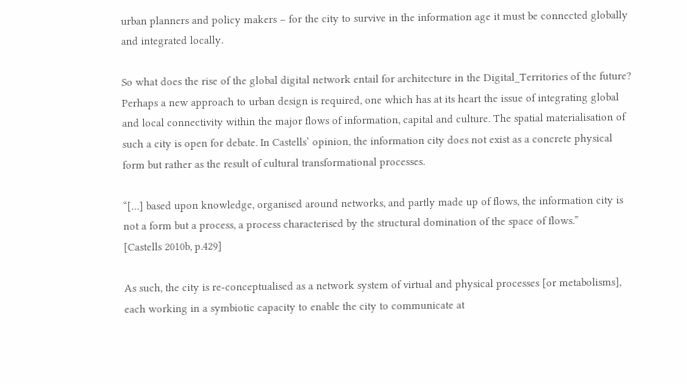urban planners and policy makers – for the city to survive in the information age it must be connected globally and integrated locally.

So what does the rise of the global digital network entail for architecture in the Digital_Territories of the future? Perhaps a new approach to urban design is required, one which has at its heart the issue of integrating global and local connectivity within the major flows of information, capital and culture. The spatial materialisation of such a city is open for debate. In Castells’ opinion, the information city does not exist as a concrete physical form but rather as the result of cultural transformational processes.

“[…] based upon knowledge, organised around networks, and partly made up of flows, the information city is not a form but a process, a process characterised by the structural domination of the space of flows.”
[Castells 2010b, p.429]

As such, the city is re-conceptualised as a network system of virtual and physical processes [or metabolisms], each working in a symbiotic capacity to enable the city to communicate at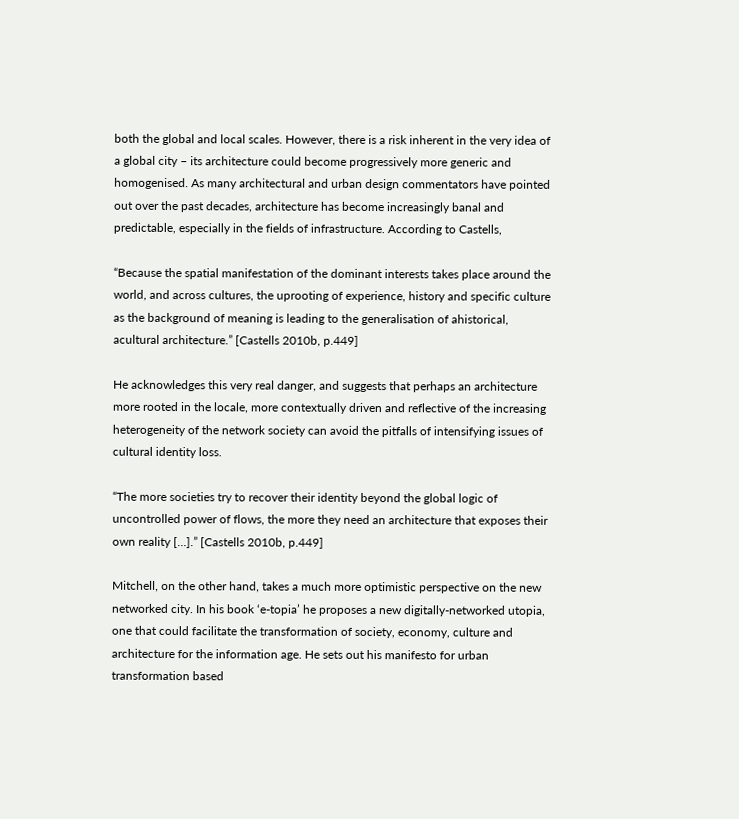both the global and local scales. However, there is a risk inherent in the very idea of a global city – its architecture could become progressively more generic and homogenised. As many architectural and urban design commentators have pointed out over the past decades, architecture has become increasingly banal and predictable, especially in the fields of infrastructure. According to Castells,

“Because the spatial manifestation of the dominant interests takes place around the world, and across cultures, the uprooting of experience, history and specific culture as the background of meaning is leading to the generalisation of ahistorical, acultural architecture.” [Castells 2010b, p.449]

He acknowledges this very real danger, and suggests that perhaps an architecture more rooted in the locale, more contextually driven and reflective of the increasing heterogeneity of the network society can avoid the pitfalls of intensifying issues of cultural identity loss.

“The more societies try to recover their identity beyond the global logic of uncontrolled power of flows, the more they need an architecture that exposes their own reality […].” [Castells 2010b, p.449]

Mitchell, on the other hand, takes a much more optimistic perspective on the new networked city. In his book ‘e-topia’ he proposes a new digitally-networked utopia, one that could facilitate the transformation of society, economy, culture and architecture for the information age. He sets out his manifesto for urban transformation based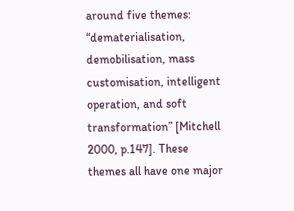around five themes: “dematerialisation, demobilisation, mass customisation, intelligent operation, and soft transformation” [Mitchell 2000, p.147]. These themes all have one major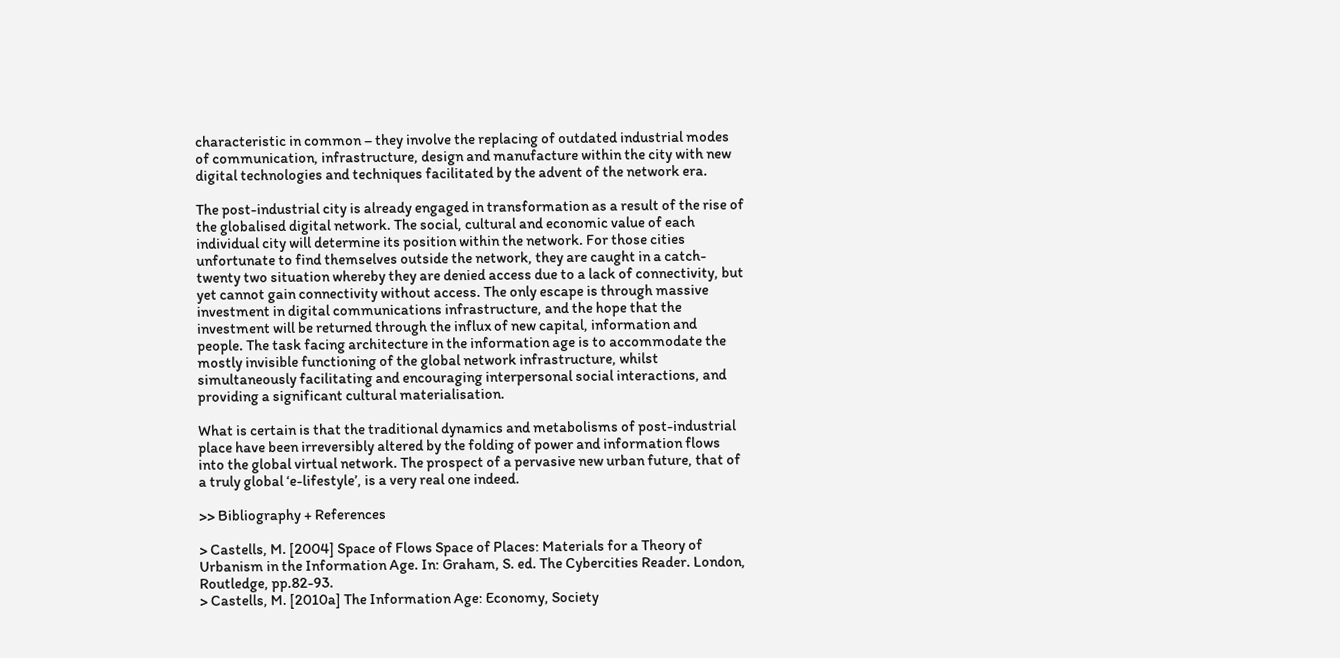characteristic in common – they involve the replacing of outdated industrial modes of communication, infrastructure, design and manufacture within the city with new digital technologies and techniques facilitated by the advent of the network era.

The post-industrial city is already engaged in transformation as a result of the rise of the globalised digital network. The social, cultural and economic value of each individual city will determine its position within the network. For those cities unfortunate to find themselves outside the network, they are caught in a catch-twenty two situation whereby they are denied access due to a lack of connectivity, but yet cannot gain connectivity without access. The only escape is through massive investment in digital communications infrastructure, and the hope that the investment will be returned through the influx of new capital, information and people. The task facing architecture in the information age is to accommodate the mostly invisible functioning of the global network infrastructure, whilst simultaneously facilitating and encouraging interpersonal social interactions, and providing a significant cultural materialisation.

What is certain is that the traditional dynamics and metabolisms of post-industrial place have been irreversibly altered by the folding of power and information flows into the global virtual network. The prospect of a pervasive new urban future, that of a truly global ‘e-lifestyle’, is a very real one indeed.

>> Bibliography + References

> Castells, M. [2004] Space of Flows Space of Places: Materials for a Theory of Urbanism in the Information Age. In: Graham, S. ed. The Cybercities Reader. London, Routledge, pp.82-93.
> Castells, M. [2010a] The Information Age: Economy, Society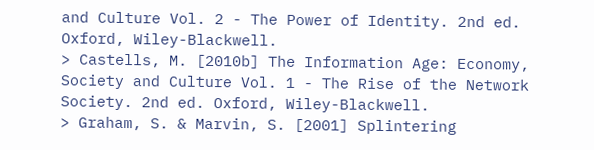and Culture Vol. 2 - The Power of Identity. 2nd ed. Oxford, Wiley-Blackwell.
> Castells, M. [2010b] The Information Age: Economy, Society and Culture Vol. 1 - The Rise of the Network Society. 2nd ed. Oxford, Wiley-Blackwell.
> Graham, S. & Marvin, S. [2001] Splintering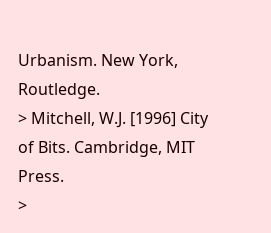Urbanism. New York, Routledge.
> Mitchell, W.J. [1996] City of Bits. Cambridge, MIT Press.
>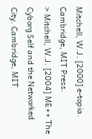Mitchell, W.J. [2000] e-topia. Cambridge, MIT Press.
> Mitchell, W.J. [2004] ME++ The Cyborg Self and the Networked City. Cambridge, MIT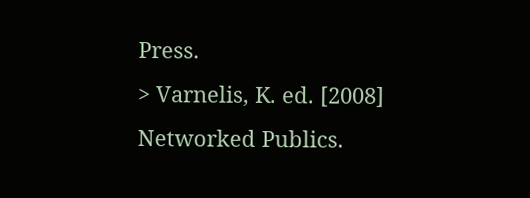Press.
> Varnelis, K. ed. [2008] Networked Publics.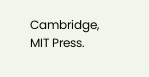Cambridge, MIT Press.